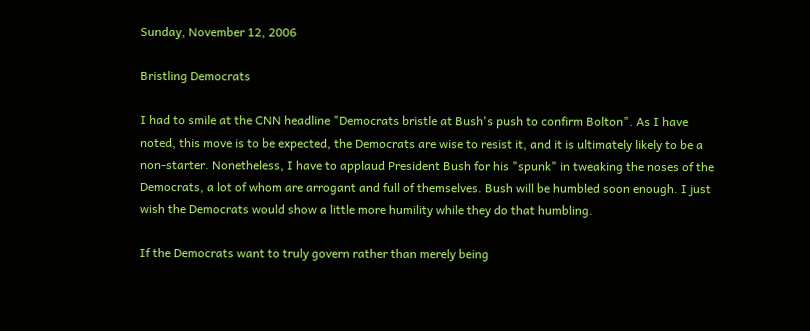Sunday, November 12, 2006

Bristling Democrats

I had to smile at the CNN headline "Democrats bristle at Bush's push to confirm Bolton". As I have noted, this move is to be expected, the Democrats are wise to resist it, and it is ultimately likely to be a non-starter. Nonetheless, I have to applaud President Bush for his "spunk" in tweaking the noses of the Democrats, a lot of whom are arrogant and full of themselves. Bush will be humbled soon enough. I just wish the Democrats would show a little more humility while they do that humbling.

If the Democrats want to truly govern rather than merely being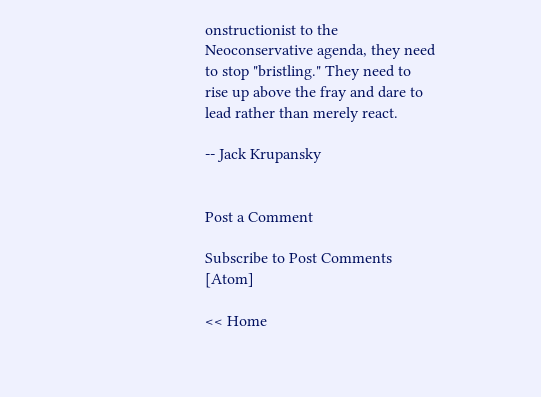onstructionist to the Neoconservative agenda, they need to stop "bristling." They need to rise up above the fray and dare to lead rather than merely react.

-- Jack Krupansky


Post a Comment

Subscribe to Post Comments [Atom]

<< Home